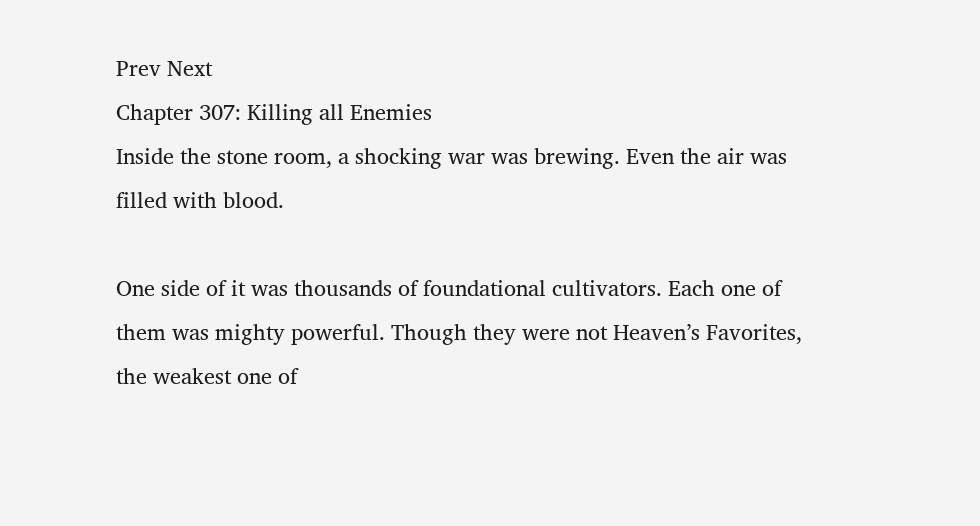Prev Next
Chapter 307: Killing all Enemies
Inside the stone room, a shocking war was brewing. Even the air was filled with blood.

One side of it was thousands of foundational cultivators. Each one of them was mighty powerful. Though they were not Heaven’s Favorites, the weakest one of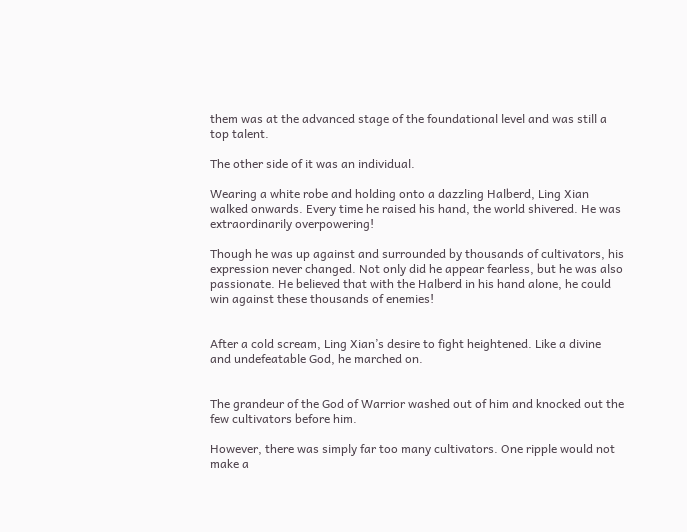them was at the advanced stage of the foundational level and was still a top talent.

The other side of it was an individual.

Wearing a white robe and holding onto a dazzling Halberd, Ling Xian walked onwards. Every time he raised his hand, the world shivered. He was extraordinarily overpowering!

Though he was up against and surrounded by thousands of cultivators, his expression never changed. Not only did he appear fearless, but he was also passionate. He believed that with the Halberd in his hand alone, he could win against these thousands of enemies!


After a cold scream, Ling Xian’s desire to fight heightened. Like a divine and undefeatable God, he marched on.


The grandeur of the God of Warrior washed out of him and knocked out the few cultivators before him.

However, there was simply far too many cultivators. One ripple would not make a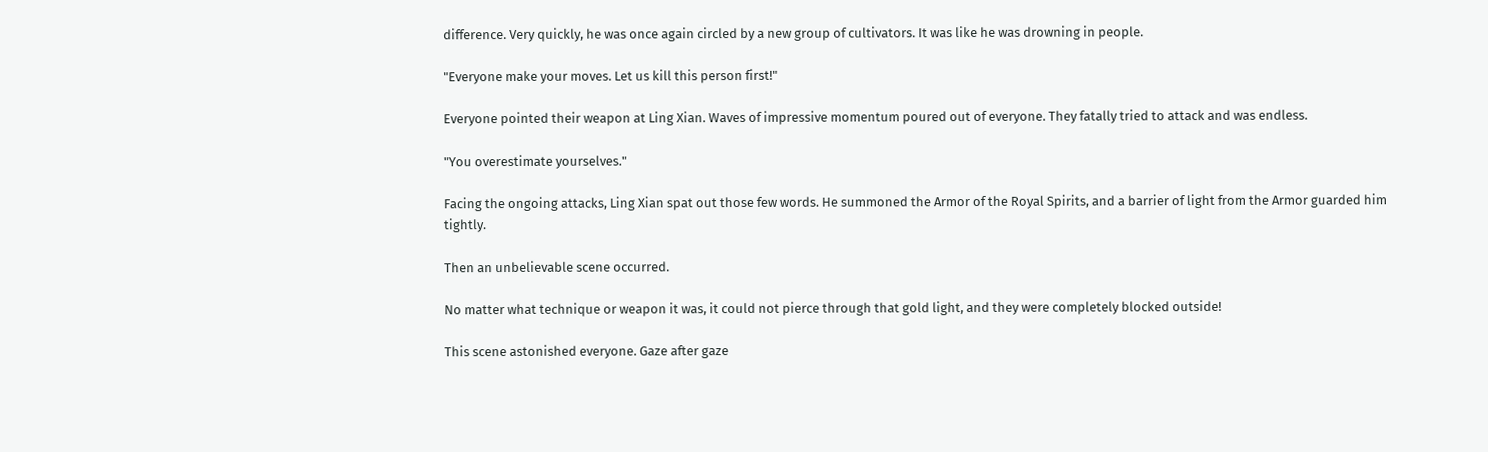difference. Very quickly, he was once again circled by a new group of cultivators. It was like he was drowning in people.

"Everyone make your moves. Let us kill this person first!"

Everyone pointed their weapon at Ling Xian. Waves of impressive momentum poured out of everyone. They fatally tried to attack and was endless.

"You overestimate yourselves."

Facing the ongoing attacks, Ling Xian spat out those few words. He summoned the Armor of the Royal Spirits, and a barrier of light from the Armor guarded him tightly.

Then an unbelievable scene occurred.

No matter what technique or weapon it was, it could not pierce through that gold light, and they were completely blocked outside!

This scene astonished everyone. Gaze after gaze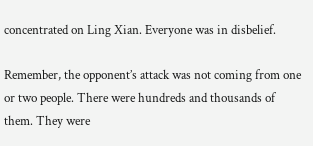concentrated on Ling Xian. Everyone was in disbelief.

Remember, the opponent’s attack was not coming from one or two people. There were hundreds and thousands of them. They were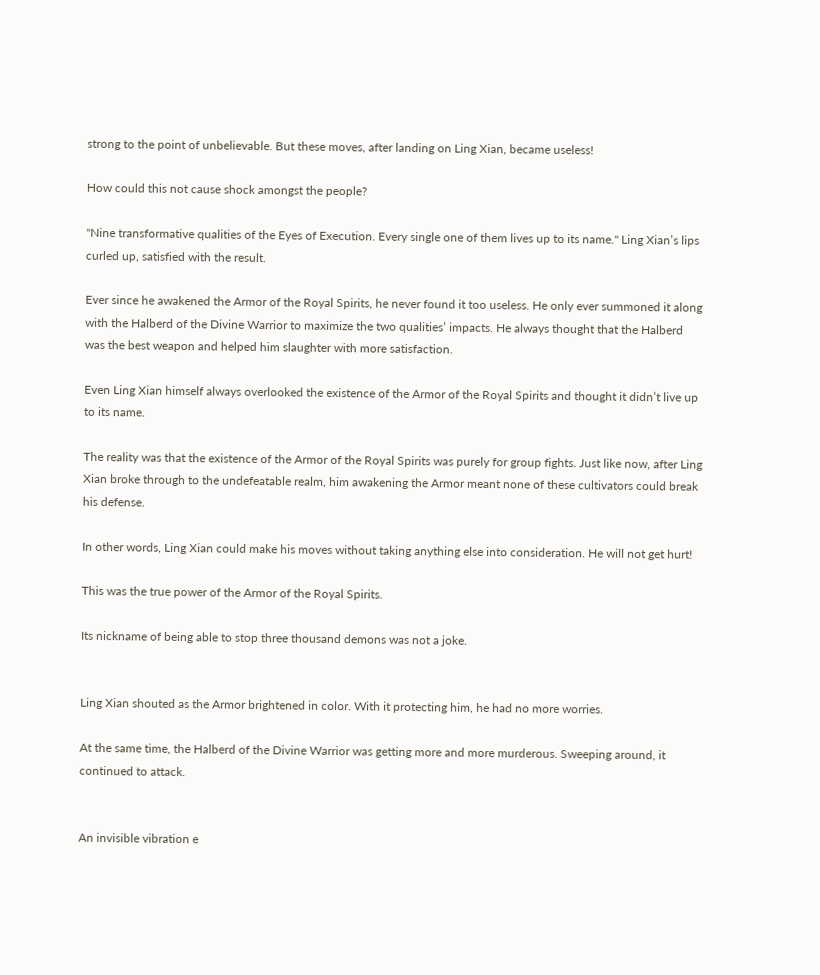strong to the point of unbelievable. But these moves, after landing on Ling Xian, became useless!

How could this not cause shock amongst the people?

"Nine transformative qualities of the Eyes of Execution. Every single one of them lives up to its name." Ling Xian’s lips curled up, satisfied with the result.

Ever since he awakened the Armor of the Royal Spirits, he never found it too useless. He only ever summoned it along with the Halberd of the Divine Warrior to maximize the two qualities’ impacts. He always thought that the Halberd was the best weapon and helped him slaughter with more satisfaction.

Even Ling Xian himself always overlooked the existence of the Armor of the Royal Spirits and thought it didn’t live up to its name.

The reality was that the existence of the Armor of the Royal Spirits was purely for group fights. Just like now, after Ling Xian broke through to the undefeatable realm, him awakening the Armor meant none of these cultivators could break his defense.

In other words, Ling Xian could make his moves without taking anything else into consideration. He will not get hurt!

This was the true power of the Armor of the Royal Spirits.

Its nickname of being able to stop three thousand demons was not a joke.


Ling Xian shouted as the Armor brightened in color. With it protecting him, he had no more worries.

At the same time, the Halberd of the Divine Warrior was getting more and more murderous. Sweeping around, it continued to attack.


An invisible vibration e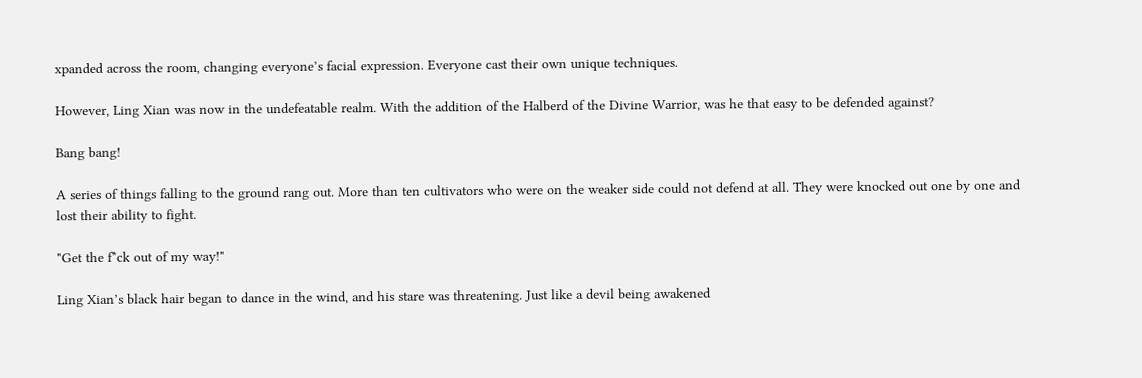xpanded across the room, changing everyone’s facial expression. Everyone cast their own unique techniques.

However, Ling Xian was now in the undefeatable realm. With the addition of the Halberd of the Divine Warrior, was he that easy to be defended against?

Bang bang!

A series of things falling to the ground rang out. More than ten cultivators who were on the weaker side could not defend at all. They were knocked out one by one and lost their ability to fight.

"Get the f*ck out of my way!"

Ling Xian’s black hair began to dance in the wind, and his stare was threatening. Just like a devil being awakened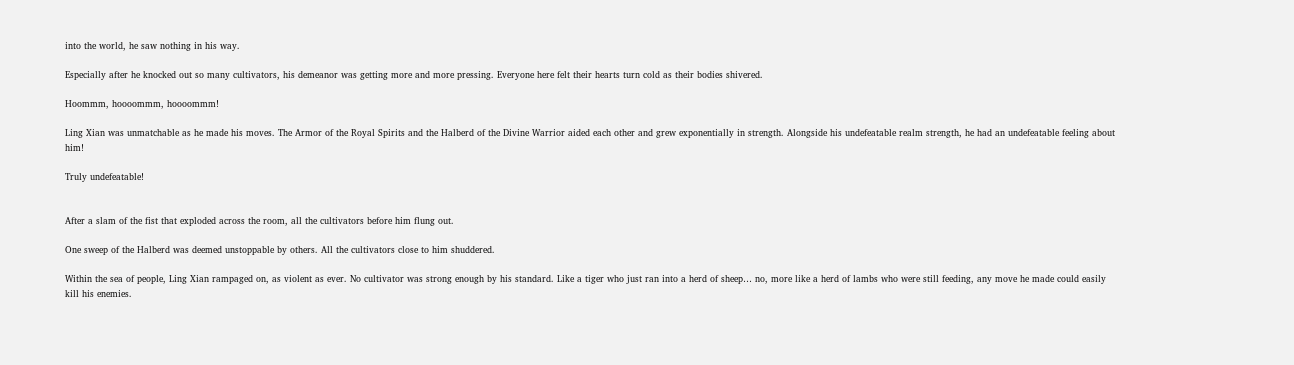into the world, he saw nothing in his way.

Especially after he knocked out so many cultivators, his demeanor was getting more and more pressing. Everyone here felt their hearts turn cold as their bodies shivered.

Hoommm, hoooommm, hoooommm!

Ling Xian was unmatchable as he made his moves. The Armor of the Royal Spirits and the Halberd of the Divine Warrior aided each other and grew exponentially in strength. Alongside his undefeatable realm strength, he had an undefeatable feeling about him!

Truly undefeatable!


After a slam of the fist that exploded across the room, all the cultivators before him flung out.

One sweep of the Halberd was deemed unstoppable by others. All the cultivators close to him shuddered.

Within the sea of people, Ling Xian rampaged on, as violent as ever. No cultivator was strong enough by his standard. Like a tiger who just ran into a herd of sheep… no, more like a herd of lambs who were still feeding, any move he made could easily kill his enemies.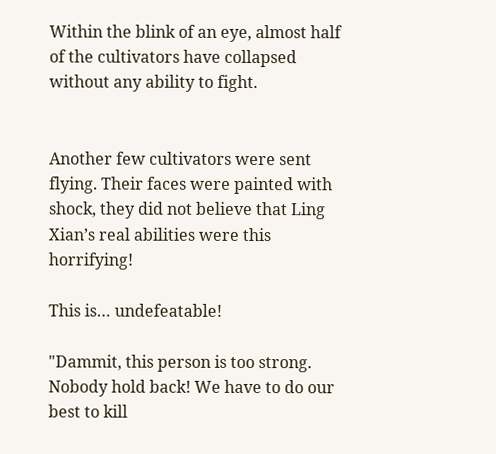Within the blink of an eye, almost half of the cultivators have collapsed without any ability to fight.


Another few cultivators were sent flying. Their faces were painted with shock, they did not believe that Ling Xian’s real abilities were this horrifying!

This is… undefeatable!

"Dammit, this person is too strong. Nobody hold back! We have to do our best to kill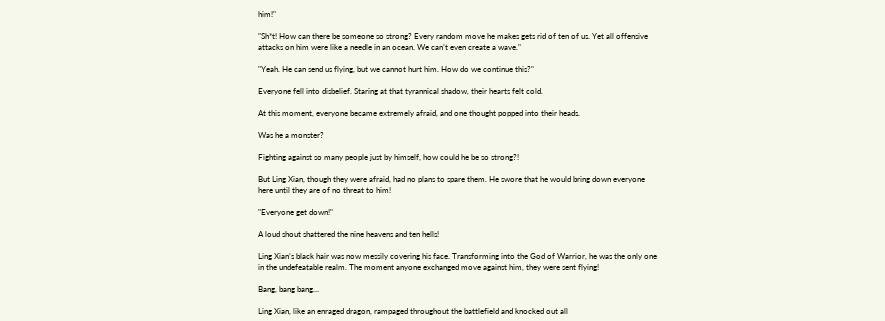him!"

"Sh*t! How can there be someone so strong? Every random move he makes gets rid of ten of us. Yet all offensive attacks on him were like a needle in an ocean. We can’t even create a wave."

"Yeah. He can send us flying, but we cannot hurt him. How do we continue this?"

Everyone fell into disbelief. Staring at that tyrannical shadow, their hearts felt cold.

At this moment, everyone became extremely afraid, and one thought popped into their heads.

Was he a monster?

Fighting against so many people just by himself, how could he be so strong?!

But Ling Xian, though they were afraid, had no plans to spare them. He swore that he would bring down everyone here until they are of no threat to him!

"Everyone get down!"

A loud shout shattered the nine heavens and ten hells!

Ling Xian’s black hair was now messily covering his face. Transforming into the God of Warrior, he was the only one in the undefeatable realm. The moment anyone exchanged move against him, they were sent flying!

Bang, bang bang…

Ling Xian, like an enraged dragon, rampaged throughout the battlefield and knocked out all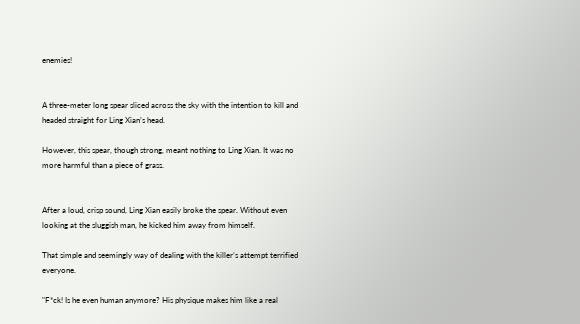enemies!


A three-meter long spear sliced across the sky with the intention to kill and headed straight for Ling Xian’s head.

However, this spear, though strong, meant nothing to Ling Xian. It was no more harmful than a piece of grass.


After a loud, crisp sound, Ling Xian easily broke the spear. Without even looking at the sluggish man, he kicked him away from himself.

That simple and seemingly way of dealing with the killer’s attempt terrified everyone.

"F*ck! Is he even human anymore? His physique makes him like a real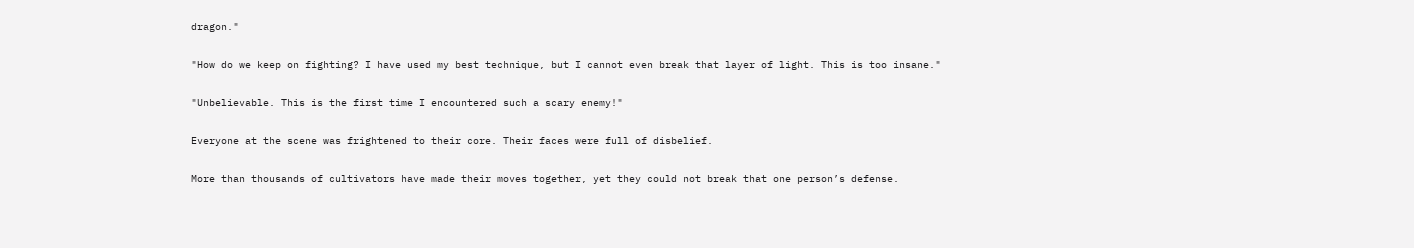dragon."

"How do we keep on fighting? I have used my best technique, but I cannot even break that layer of light. This is too insane."

"Unbelievable. This is the first time I encountered such a scary enemy!"

Everyone at the scene was frightened to their core. Their faces were full of disbelief.

More than thousands of cultivators have made their moves together, yet they could not break that one person’s defense.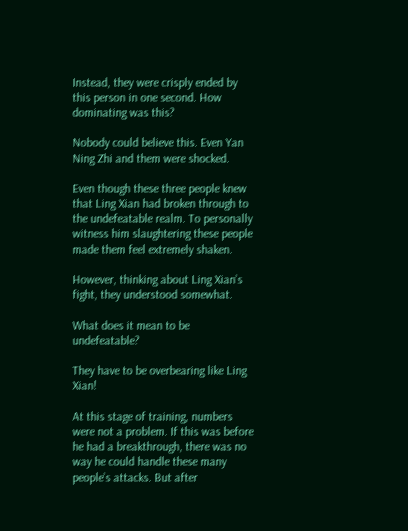Instead, they were crisply ended by this person in one second. How dominating was this?

Nobody could believe this. Even Yan Ning Zhi and them were shocked.

Even though these three people knew that Ling Xian had broken through to the undefeatable realm. To personally witness him slaughtering these people made them feel extremely shaken.

However, thinking about Ling Xian’s fight, they understood somewhat.

What does it mean to be undefeatable?

They have to be overbearing like Ling Xian!

At this stage of training, numbers were not a problem. If this was before he had a breakthrough, there was no way he could handle these many people’s attacks. But after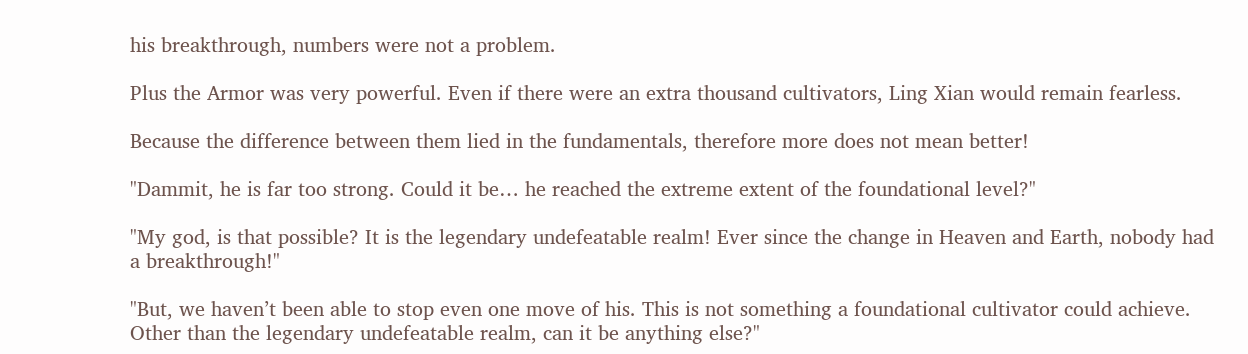his breakthrough, numbers were not a problem.

Plus the Armor was very powerful. Even if there were an extra thousand cultivators, Ling Xian would remain fearless.

Because the difference between them lied in the fundamentals, therefore more does not mean better!

"Dammit, he is far too strong. Could it be… he reached the extreme extent of the foundational level?"

"My god, is that possible? It is the legendary undefeatable realm! Ever since the change in Heaven and Earth, nobody had a breakthrough!"

"But, we haven’t been able to stop even one move of his. This is not something a foundational cultivator could achieve. Other than the legendary undefeatable realm, can it be anything else?"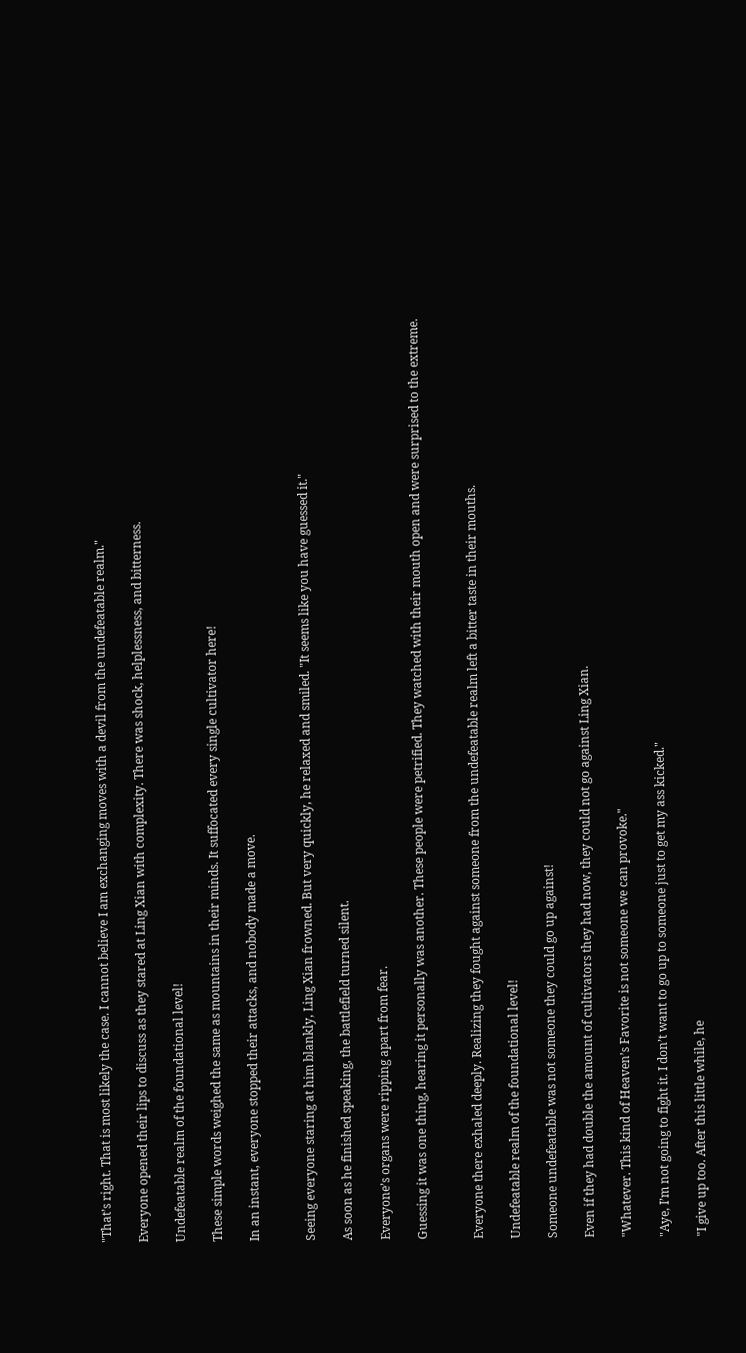"That’s right. That is most likely the case. I cannot believe I am exchanging moves with a devil from the undefeatable realm."

Everyone opened their lips to discuss as they stared at Ling Xian with complexity. There was shock, helplessness, and bitterness.

Undefeatable realm of the foundational level!

These simple words weighed the same as mountains in their minds. It suffocated every single cultivator here!

In an instant, everyone stopped their attacks, and nobody made a move.


Seeing everyone staring at him blankly, Ling Xian frowned. But very quickly, he relaxed and smiled. "It seems like you have guessed it."

As soon as he finished speaking, the battlefield turned silent.

Everyone’s organs were ripping apart from fear.

Guessing it was one thing, hearing it personally was another. These people were petrified. They watched with their mouth open and were surprised to the extreme.


Everyone there exhaled deeply. Realizing they fought against someone from the undefeatable realm left a bitter taste in their mouths.

Undefeatable realm of the foundational level!

Someone undefeatable was not someone they could go up against!

Even if they had double the amount of cultivators they had now, they could not go against Ling Xian.

"Whatever. This kind of Heaven’s Favorite is not someone we can provoke."

"Aye, I’m not going to fight it. I don’t want to go up to someone just to get my ass kicked."

"I give up too. After this little while, he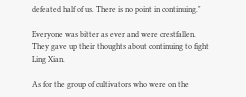defeated half of us. There is no point in continuing."

Everyone was bitter as ever and were crestfallen. They gave up their thoughts about continuing to fight Ling Xian.

As for the group of cultivators who were on the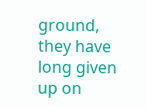ground, they have long given up on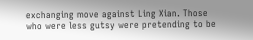exchanging move against Ling Xian. Those who were less gutsy were pretending to be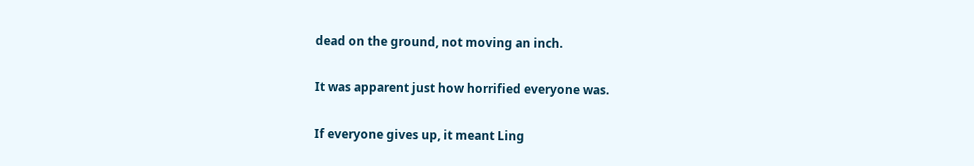dead on the ground, not moving an inch.

It was apparent just how horrified everyone was.

If everyone gives up, it meant Ling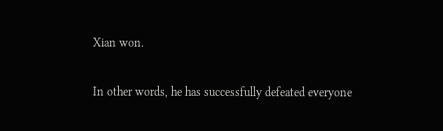Xian won.

In other words, he has successfully defeated everyone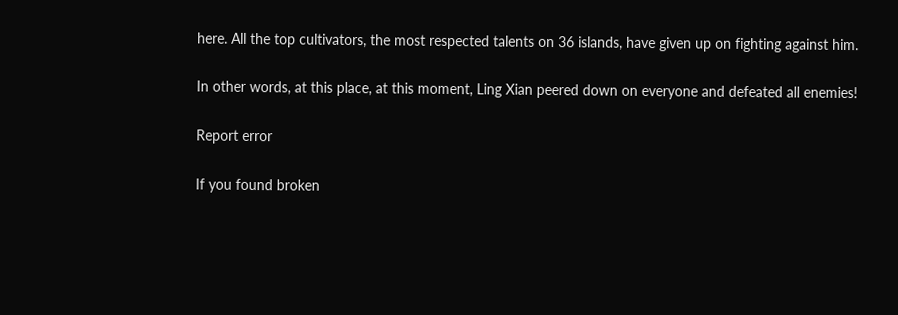here. All the top cultivators, the most respected talents on 36 islands, have given up on fighting against him.

In other words, at this place, at this moment, Ling Xian peered down on everyone and defeated all enemies!

Report error

If you found broken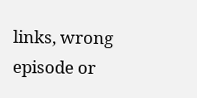links, wrong episode or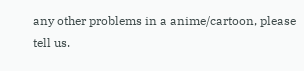any other problems in a anime/cartoon, please tell us.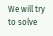We will try to solve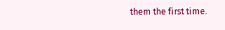them the first time.